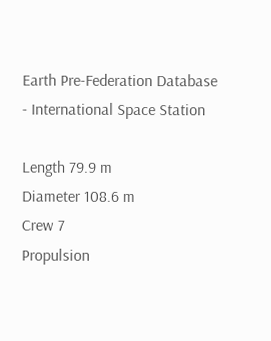Earth Pre-Federation Database - International Space Station

Length 79.9 m
Diameter 108.6 m
Crew 7
Propulsion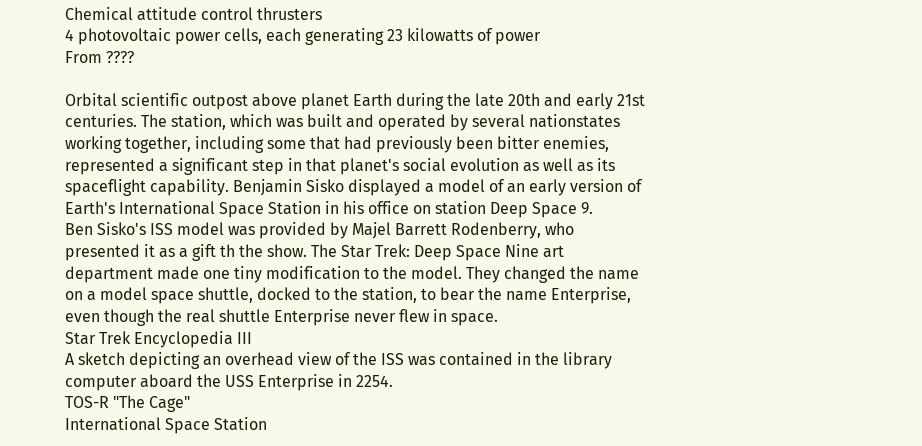Chemical attitude control thrusters
4 photovoltaic power cells, each generating 23 kilowatts of power
From ????

Orbital scientific outpost above planet Earth during the late 20th and early 21st centuries. The station, which was built and operated by several nationstates working together, including some that had previously been bitter enemies, represented a significant step in that planet's social evolution as well as its spaceflight capability. Benjamin Sisko displayed a model of an early version of Earth's International Space Station in his office on station Deep Space 9.
Ben Sisko's ISS model was provided by Majel Barrett Rodenberry, who presented it as a gift th the show. The Star Trek: Deep Space Nine art department made one tiny modification to the model. They changed the name on a model space shuttle, docked to the station, to bear the name Enterprise, even though the real shuttle Enterprise never flew in space.
Star Trek Encyclopedia III
A sketch depicting an overhead view of the ISS was contained in the library computer aboard the USS Enterprise in 2254.
TOS-R "The Cage"
International Space Station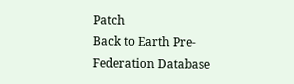Patch
Back to Earth Pre-Federation Database